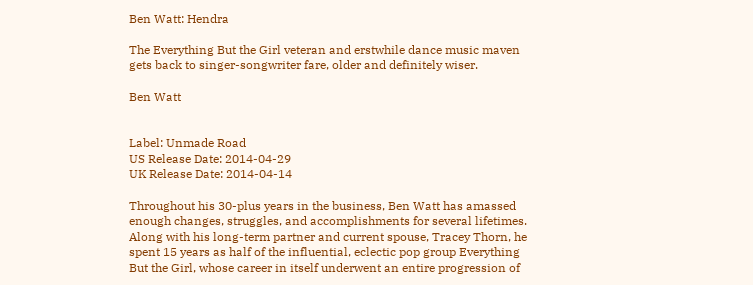Ben Watt: Hendra

The Everything But the Girl veteran and erstwhile dance music maven gets back to singer-songwriter fare, older and definitely wiser.

Ben Watt


Label: Unmade Road
US Release Date: 2014-04-29
UK Release Date: 2014-04-14

Throughout his 30-plus years in the business, Ben Watt has amassed enough changes, struggles, and accomplishments for several lifetimes. Along with his long-term partner and current spouse, Tracey Thorn, he spent 15 years as half of the influential, eclectic pop group Everything But the Girl, whose career in itself underwent an entire progression of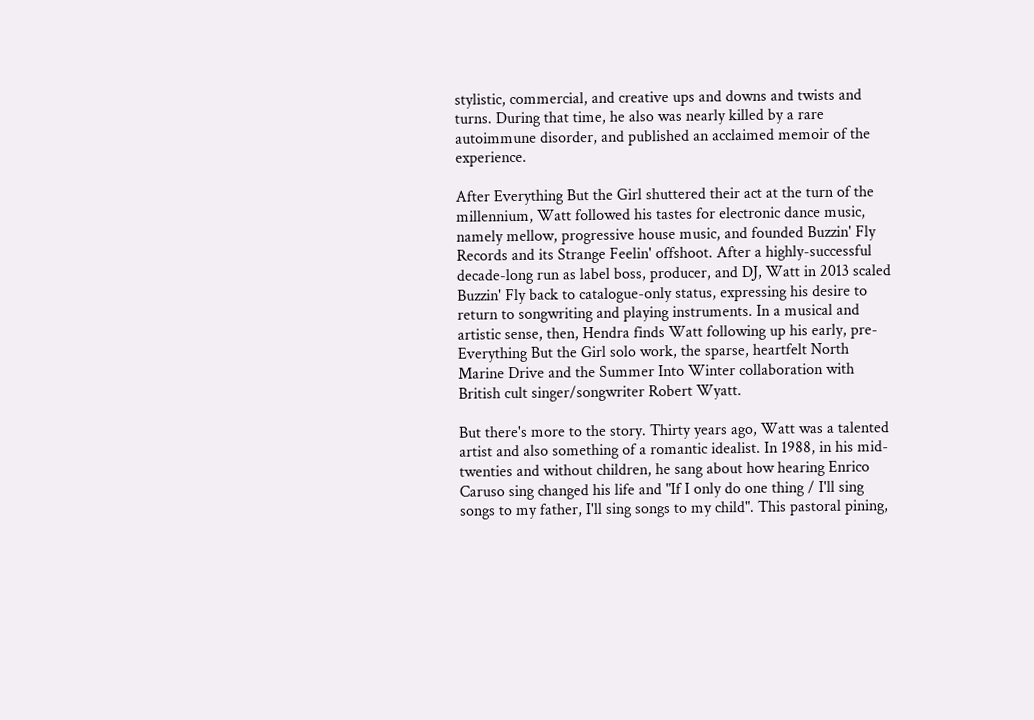stylistic, commercial, and creative ups and downs and twists and turns. During that time, he also was nearly killed by a rare autoimmune disorder, and published an acclaimed memoir of the experience.

After Everything But the Girl shuttered their act at the turn of the millennium, Watt followed his tastes for electronic dance music, namely mellow, progressive house music, and founded Buzzin' Fly Records and its Strange Feelin' offshoot. After a highly-successful decade-long run as label boss, producer, and DJ, Watt in 2013 scaled Buzzin' Fly back to catalogue-only status, expressing his desire to return to songwriting and playing instruments. In a musical and artistic sense, then, Hendra finds Watt following up his early, pre-Everything But the Girl solo work, the sparse, heartfelt North Marine Drive and the Summer Into Winter collaboration with British cult singer/songwriter Robert Wyatt.

But there's more to the story. Thirty years ago, Watt was a talented artist and also something of a romantic idealist. In 1988, in his mid-twenties and without children, he sang about how hearing Enrico Caruso sing changed his life and "If I only do one thing / I'll sing songs to my father, I'll sing songs to my child". This pastoral pining,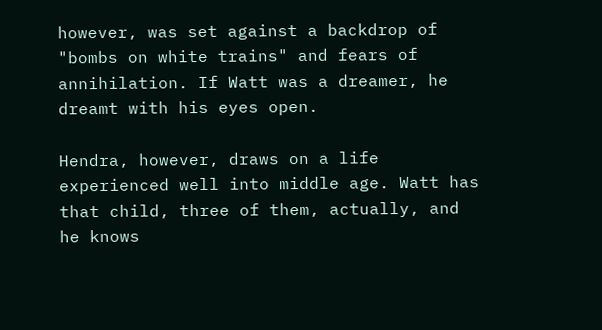however, was set against a backdrop of "bombs on white trains" and fears of annihilation. If Watt was a dreamer, he dreamt with his eyes open.

Hendra, however, draws on a life experienced well into middle age. Watt has that child, three of them, actually, and he knows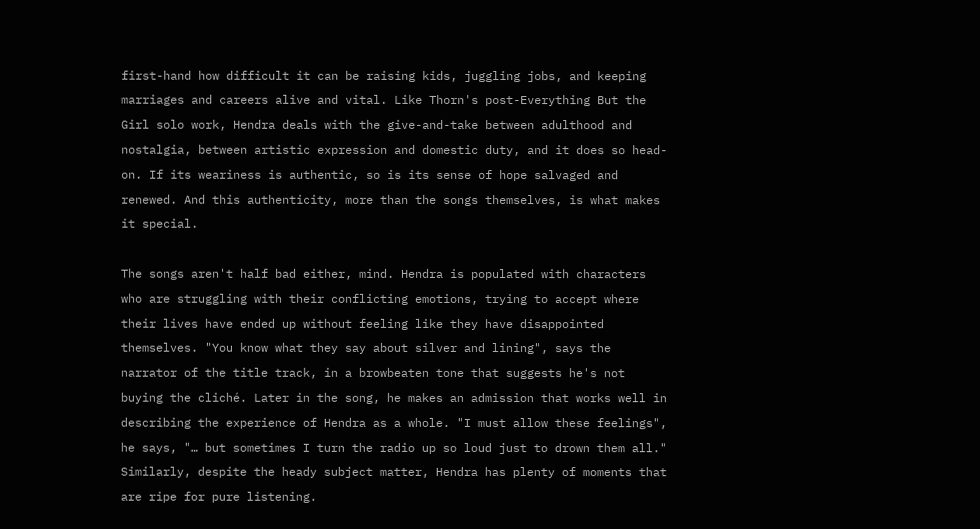first-hand how difficult it can be raising kids, juggling jobs, and keeping marriages and careers alive and vital. Like Thorn's post-Everything But the Girl solo work, Hendra deals with the give-and-take between adulthood and nostalgia, between artistic expression and domestic duty, and it does so head-on. If its weariness is authentic, so is its sense of hope salvaged and renewed. And this authenticity, more than the songs themselves, is what makes it special.

The songs aren't half bad either, mind. Hendra is populated with characters who are struggling with their conflicting emotions, trying to accept where their lives have ended up without feeling like they have disappointed themselves. "You know what they say about silver and lining", says the narrator of the title track, in a browbeaten tone that suggests he's not buying the cliché. Later in the song, he makes an admission that works well in describing the experience of Hendra as a whole. "I must allow these feelings", he says, "… but sometimes I turn the radio up so loud just to drown them all." Similarly, despite the heady subject matter, Hendra has plenty of moments that are ripe for pure listening.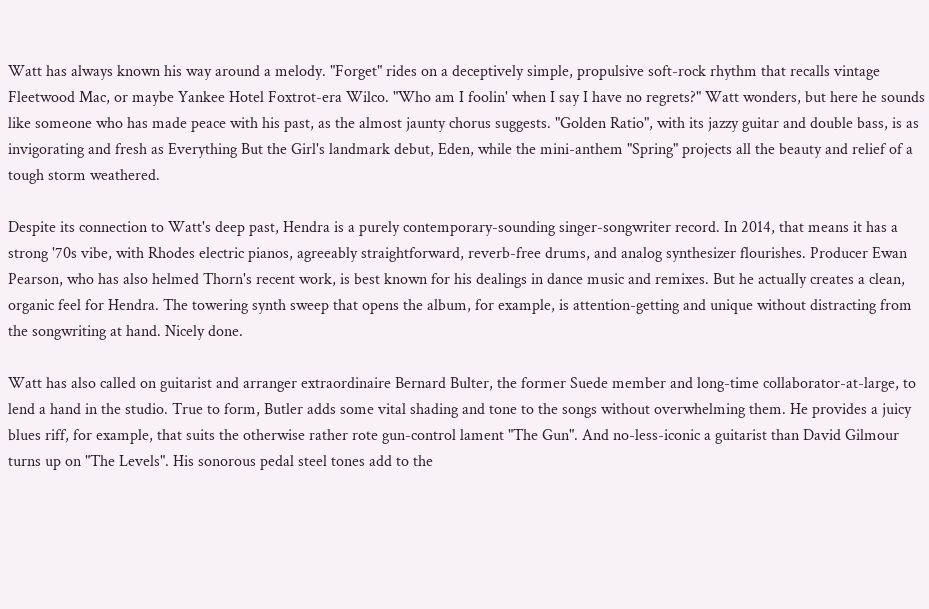Watt has always known his way around a melody. "Forget" rides on a deceptively simple, propulsive soft-rock rhythm that recalls vintage Fleetwood Mac, or maybe Yankee Hotel Foxtrot-era Wilco. "Who am I foolin' when I say I have no regrets?" Watt wonders, but here he sounds like someone who has made peace with his past, as the almost jaunty chorus suggests. "Golden Ratio", with its jazzy guitar and double bass, is as invigorating and fresh as Everything But the Girl's landmark debut, Eden, while the mini-anthem "Spring" projects all the beauty and relief of a tough storm weathered.

Despite its connection to Watt's deep past, Hendra is a purely contemporary-sounding singer-songwriter record. In 2014, that means it has a strong '70s vibe, with Rhodes electric pianos, agreeably straightforward, reverb-free drums, and analog synthesizer flourishes. Producer Ewan Pearson, who has also helmed Thorn's recent work, is best known for his dealings in dance music and remixes. But he actually creates a clean, organic feel for Hendra. The towering synth sweep that opens the album, for example, is attention-getting and unique without distracting from the songwriting at hand. Nicely done.

Watt has also called on guitarist and arranger extraordinaire Bernard Bulter, the former Suede member and long-time collaborator-at-large, to lend a hand in the studio. True to form, Butler adds some vital shading and tone to the songs without overwhelming them. He provides a juicy blues riff, for example, that suits the otherwise rather rote gun-control lament "The Gun". And no-less-iconic a guitarist than David Gilmour turns up on "The Levels". His sonorous pedal steel tones add to the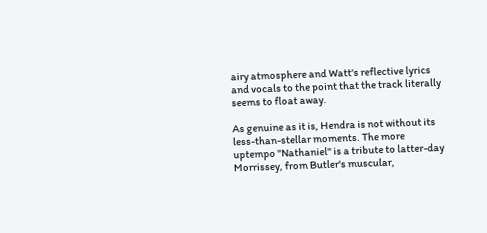airy atmosphere and Watt's reflective lyrics and vocals to the point that the track literally seems to float away.

As genuine as it is, Hendra is not without its less-than-stellar moments. The more uptempo "Nathaniel" is a tribute to latter-day Morrissey, from Butler's muscular,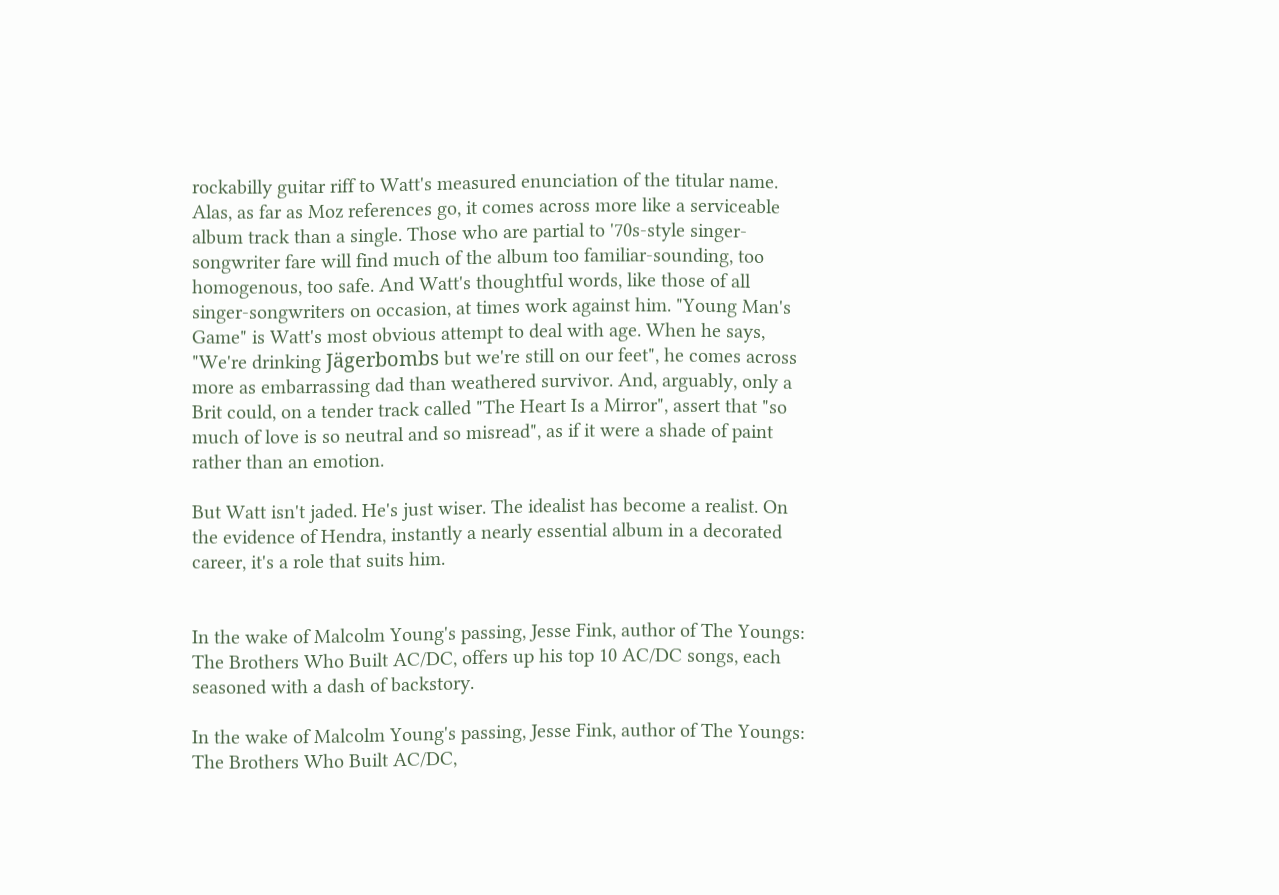rockabilly guitar riff to Watt's measured enunciation of the titular name. Alas, as far as Moz references go, it comes across more like a serviceable album track than a single. Those who are partial to '70s-style singer-songwriter fare will find much of the album too familiar-sounding, too homogenous, too safe. And Watt's thoughtful words, like those of all singer-songwriters on occasion, at times work against him. "Young Man's Game" is Watt's most obvious attempt to deal with age. When he says, "We're drinking Jägerbombs but we're still on our feet", he comes across more as embarrassing dad than weathered survivor. And, arguably, only a Brit could, on a tender track called "The Heart Is a Mirror", assert that "so much of love is so neutral and so misread", as if it were a shade of paint rather than an emotion.

But Watt isn't jaded. He's just wiser. The idealist has become a realist. On the evidence of Hendra, instantly a nearly essential album in a decorated career, it's a role that suits him.


In the wake of Malcolm Young's passing, Jesse Fink, author of The Youngs: The Brothers Who Built AC/DC, offers up his top 10 AC/DC songs, each seasoned with a dash of backstory.

In the wake of Malcolm Young's passing, Jesse Fink, author of The Youngs: The Brothers Who Built AC/DC,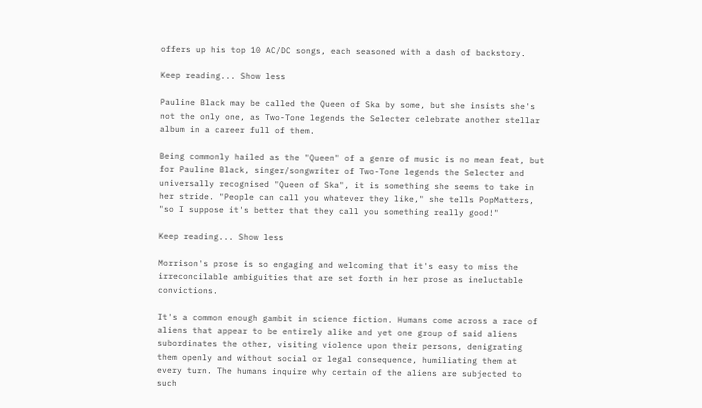offers up his top 10 AC/DC songs, each seasoned with a dash of backstory.

Keep reading... Show less

Pauline Black may be called the Queen of Ska by some, but she insists she's not the only one, as Two-Tone legends the Selecter celebrate another stellar album in a career full of them.

Being commonly hailed as the "Queen" of a genre of music is no mean feat, but for Pauline Black, singer/songwriter of Two-Tone legends the Selecter and universally recognised "Queen of Ska", it is something she seems to take in her stride. "People can call you whatever they like," she tells PopMatters, "so I suppose it's better that they call you something really good!"

Keep reading... Show less

Morrison's prose is so engaging and welcoming that it's easy to miss the irreconcilable ambiguities that are set forth in her prose as ineluctable convictions.

It's a common enough gambit in science fiction. Humans come across a race of aliens that appear to be entirely alike and yet one group of said aliens subordinates the other, visiting violence upon their persons, denigrating them openly and without social or legal consequence, humiliating them at every turn. The humans inquire why certain of the aliens are subjected to such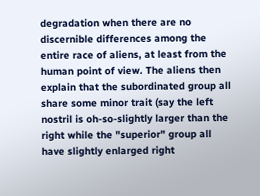degradation when there are no discernible differences among the entire race of aliens, at least from the human point of view. The aliens then explain that the subordinated group all share some minor trait (say the left nostril is oh-so-slightly larger than the right while the "superior" group all have slightly enlarged right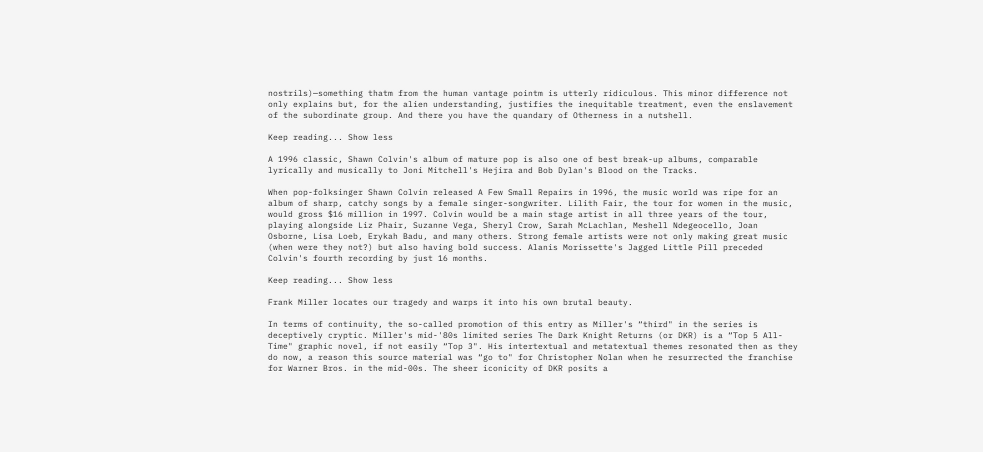nostrils)—something thatm from the human vantage pointm is utterly ridiculous. This minor difference not only explains but, for the alien understanding, justifies the inequitable treatment, even the enslavement of the subordinate group. And there you have the quandary of Otherness in a nutshell.

Keep reading... Show less

A 1996 classic, Shawn Colvin's album of mature pop is also one of best break-up albums, comparable lyrically and musically to Joni Mitchell's Hejira and Bob Dylan's Blood on the Tracks.

When pop-folksinger Shawn Colvin released A Few Small Repairs in 1996, the music world was ripe for an album of sharp, catchy songs by a female singer-songwriter. Lilith Fair, the tour for women in the music, would gross $16 million in 1997. Colvin would be a main stage artist in all three years of the tour, playing alongside Liz Phair, Suzanne Vega, Sheryl Crow, Sarah McLachlan, Meshell Ndegeocello, Joan Osborne, Lisa Loeb, Erykah Badu, and many others. Strong female artists were not only making great music (when were they not?) but also having bold success. Alanis Morissette's Jagged Little Pill preceded Colvin's fourth recording by just 16 months.

Keep reading... Show less

Frank Miller locates our tragedy and warps it into his own brutal beauty.

In terms of continuity, the so-called promotion of this entry as Miller's “third" in the series is deceptively cryptic. Miller's mid-'80s limited series The Dark Knight Returns (or DKR) is a “Top 5 All-Time" graphic novel, if not easily “Top 3". His intertextual and metatextual themes resonated then as they do now, a reason this source material was “go to" for Christopher Nolan when he resurrected the franchise for Warner Bros. in the mid-00s. The sheer iconicity of DKR posits a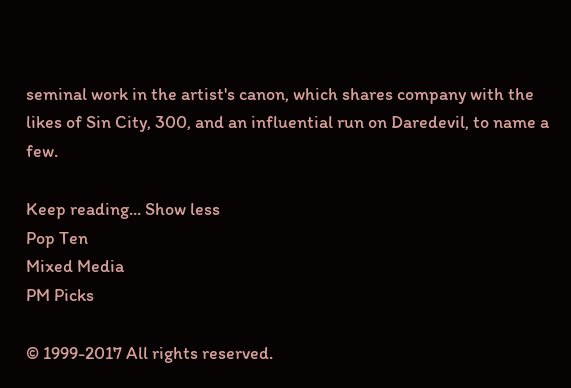seminal work in the artist's canon, which shares company with the likes of Sin City, 300, and an influential run on Daredevil, to name a few.

Keep reading... Show less
Pop Ten
Mixed Media
PM Picks

© 1999-2017 All rights reserved.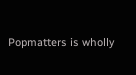Popmatters is wholly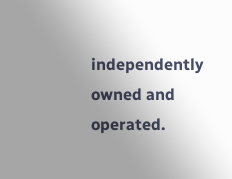independently owned and operated.